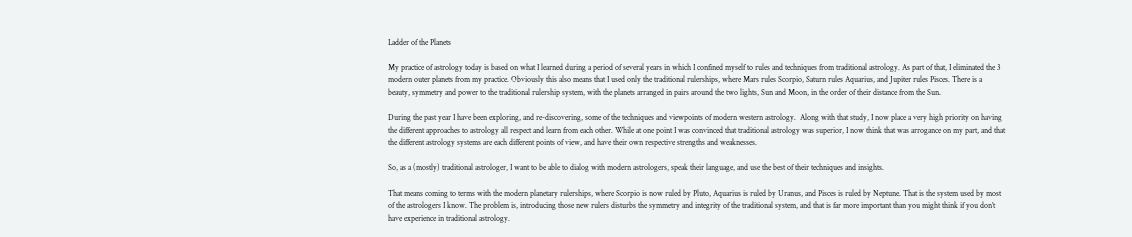Ladder of the Planets

My practice of astrology today is based on what I learned during a period of several years in which I confined myself to rules and techniques from traditional astrology. As part of that, I eliminated the 3 modern outer planets from my practice. Obviously this also means that I used only the traditional rulerships, where Mars rules Scorpio, Saturn rules Aquarius, and Jupiter rules Pisces. There is a beauty, symmetry and power to the traditional rulership system, with the planets arranged in pairs around the two lights, Sun and Moon, in the order of their distance from the Sun.

During the past year I have been exploring, and re-discovering, some of the techniques and viewpoints of modern western astrology.  Along with that study, I now place a very high priority on having the different approaches to astrology all respect and learn from each other. While at one point I was convinced that traditional astrology was superior, I now think that was arrogance on my part, and that the different astrology systems are each different points of view, and have their own respective strengths and weaknesses.

So, as a (mostly) traditional astrologer, I want to be able to dialog with modern astrologers, speak their language, and use the best of their techniques and insights.

That means coming to terms with the modern planetary rulerships, where Scorpio is now ruled by Pluto, Aquarius is ruled by Uranus, and Pisces is ruled by Neptune. That is the system used by most of the astrologers I know. The problem is, introducing those new rulers disturbs the symmetry and integrity of the traditional system, and that is far more important than you might think if you don’t have experience in traditional astrology.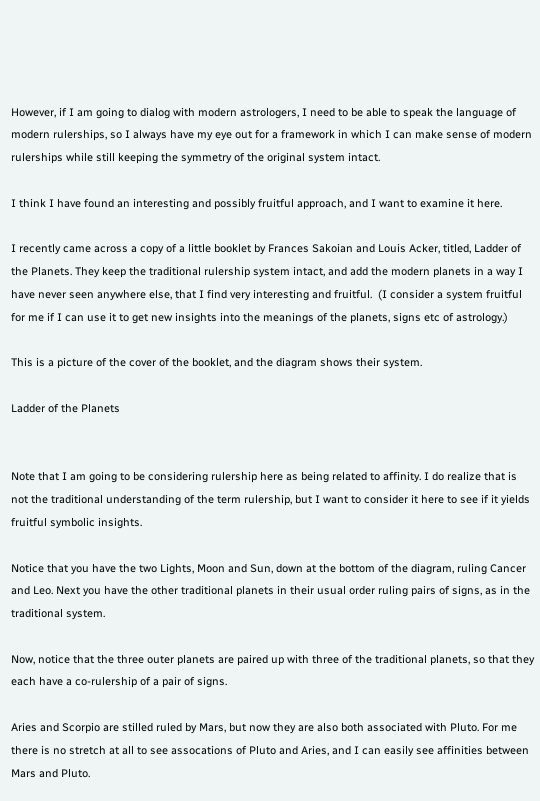However, if I am going to dialog with modern astrologers, I need to be able to speak the language of modern rulerships, so I always have my eye out for a framework in which I can make sense of modern rulerships while still keeping the symmetry of the original system intact.

I think I have found an interesting and possibly fruitful approach, and I want to examine it here.

I recently came across a copy of a little booklet by Frances Sakoian and Louis Acker, titled, Ladder of the Planets. They keep the traditional rulership system intact, and add the modern planets in a way I have never seen anywhere else, that I find very interesting and fruitful.  (I consider a system fruitful for me if I can use it to get new insights into the meanings of the planets, signs etc of astrology.)

This is a picture of the cover of the booklet, and the diagram shows their system.

Ladder of the Planets


Note that I am going to be considering rulership here as being related to affinity. I do realize that is not the traditional understanding of the term rulership, but I want to consider it here to see if it yields fruitful symbolic insights.

Notice that you have the two Lights, Moon and Sun, down at the bottom of the diagram, ruling Cancer and Leo. Next you have the other traditional planets in their usual order ruling pairs of signs, as in the traditional system.

Now, notice that the three outer planets are paired up with three of the traditional planets, so that they each have a co-rulership of a pair of signs.

Aries and Scorpio are stilled ruled by Mars, but now they are also both associated with Pluto. For me there is no stretch at all to see assocations of Pluto and Aries, and I can easily see affinities between Mars and Pluto.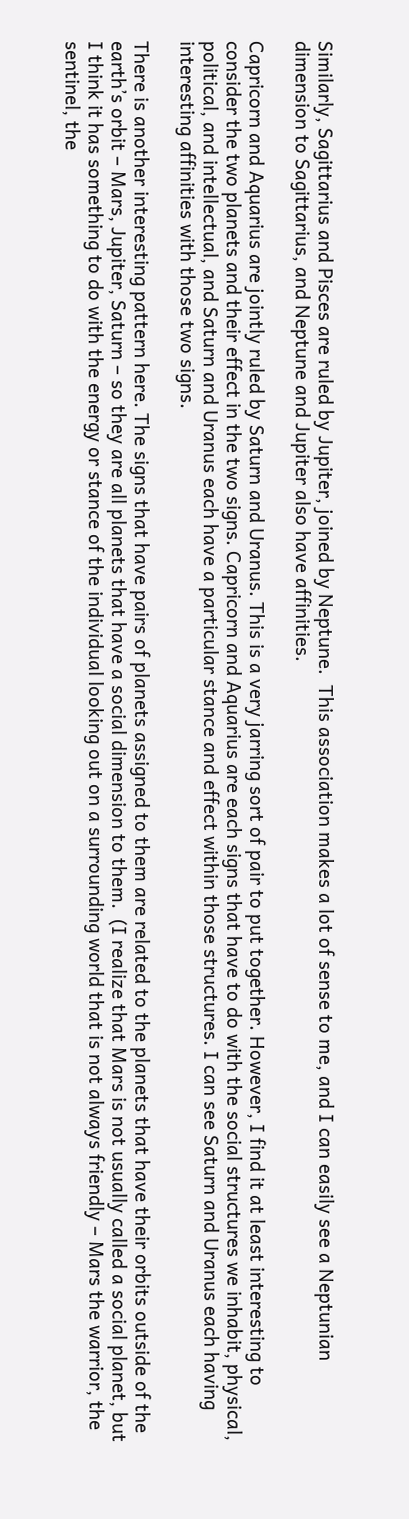Similarly, Sagittarius and Pisces are ruled by Jupiter, joined by Neptune.  This association makes a lot of sense to me, and I can easily see a Neptunian dimension to Sagittarius, and Neptune and Jupiter also have affinities.

Capricorn and Aquarius are jointly ruled by Saturn and Uranus. This is a very jarring sort of pair to put together. However, I find it at least interesting to consider the two planets and their effect in the two signs. Capricorn and Aquarius are each signs that have to do with the social structures we inhabit, physical, political, and intellectual, and Saturn and Uranus each have a particular stance and effect within those structures. I can see Saturn and Uranus each having interesting affinities with those two signs.

There is another interesting pattern here. The signs that have pairs of planets assigned to them are related to the planets that have their orbits outside of the earth’s orbit – Mars, Jupiter, Saturn – so they are all planets that have a social dimension to them.  (I realize that Mars is not usually called a social planet, but I think it has something to do with the energy or stance of the individual looking out on a surrounding world that is not always friendly – Mars the warrior, the sentinel, the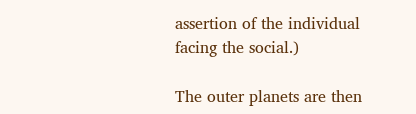assertion of the individual facing the social.)

The outer planets are then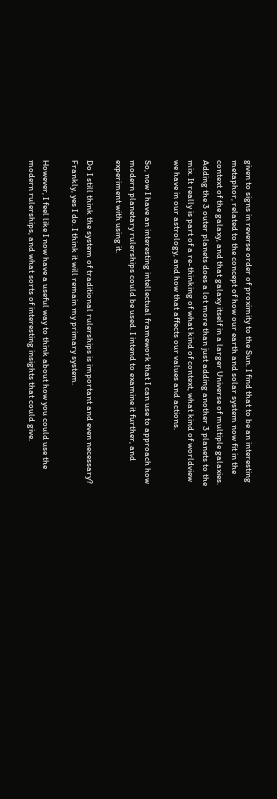given to signs in reverse order of proximity to the Sun. I find that to be an interesting metaphor, related to the concept of how our earth and solar system now fit in the context of the galaxy, and that galaxy itself in a larger Universe of multiple galaxies. Adding the 3 outer planets does a lot more than just adding another 3 planets to the mix. It really is part of a re-thinking of what kind of context, what kind of worldview we have in our astrology, and how that affects our values and actions.

So, now I have an interesting intellectual framework that I can use to approach how modern planetary rulerships could be used. I intend to examine it further, and experiment with using it.

Do I still think the system of traditional rulerships is important and even necessary? Frankly, yes I do. I think it will remain my primary system.

However, I feel like I now have a useful way to think about how you could use the modern rulerships, and what sorts of interesting insights that could give.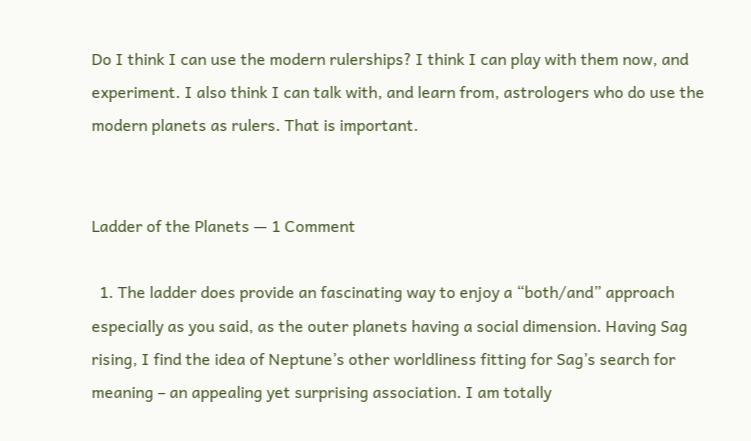Do I think I can use the modern rulerships? I think I can play with them now, and experiment. I also think I can talk with, and learn from, astrologers who do use the modern planets as rulers. That is important.


Ladder of the Planets — 1 Comment

  1. The ladder does provide an fascinating way to enjoy a “both/and” approach especially as you said, as the outer planets having a social dimension. Having Sag rising, I find the idea of Neptune’s other worldliness fitting for Sag’s search for meaning – an appealing yet surprising association. I am totally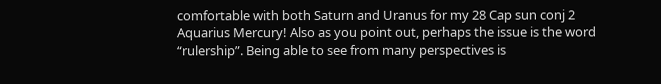comfortable with both Saturn and Uranus for my 28 Cap sun conj 2 Aquarius Mercury! Also as you point out, perhaps the issue is the word “rulership”. Being able to see from many perspectives is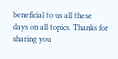beneficial to us all these days on all topics. Thanks for sharing you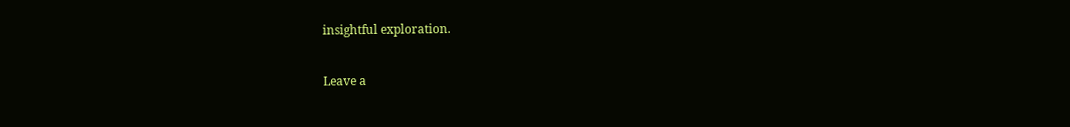insightful exploration.

Leave a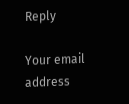Reply

Your email address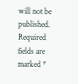will not be published. Required fields are marked *